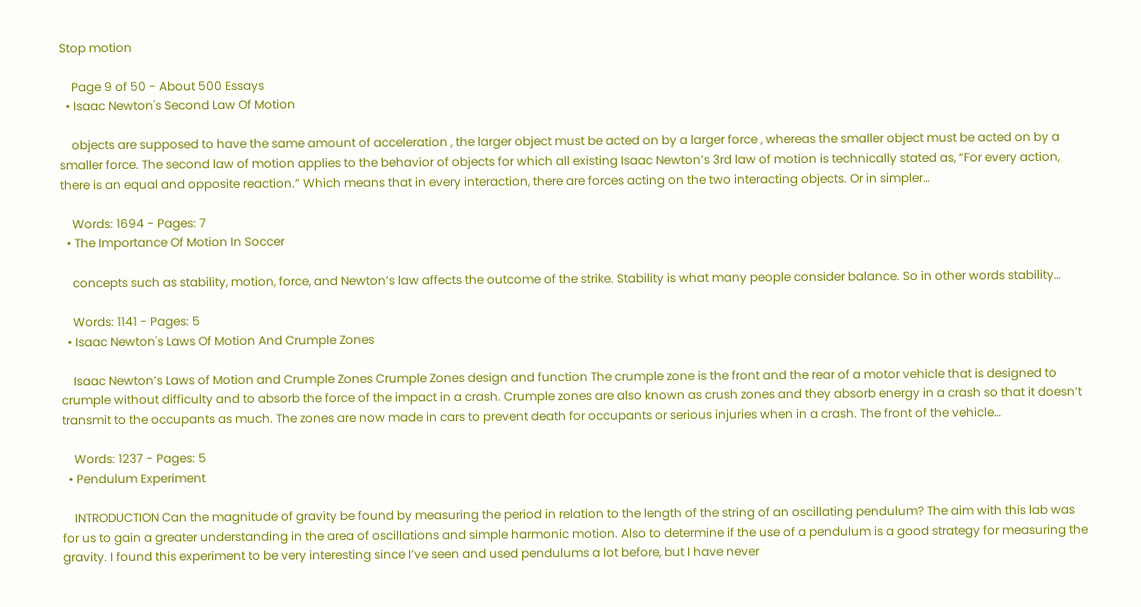Stop motion

    Page 9 of 50 - About 500 Essays
  • Isaac Newton's Second Law Of Motion

    objects are supposed to have the same amount of acceleration , the larger object must be acted on by a larger force , whereas the smaller object must be acted on by a smaller force. The second law of motion applies to the behavior of objects for which all existing Isaac Newton’s 3rd law of motion is technically stated as, “For every action, there is an equal and opposite reaction.” Which means that in every interaction, there are forces acting on the two interacting objects. Or in simpler…

    Words: 1694 - Pages: 7
  • The Importance Of Motion In Soccer

    concepts such as stability, motion, force, and Newton’s law affects the outcome of the strike. Stability is what many people consider balance. So in other words stability…

    Words: 1141 - Pages: 5
  • Isaac Newton's Laws Of Motion And Crumple Zones

    Isaac Newton’s Laws of Motion and Crumple Zones Crumple Zones design and function The crumple zone is the front and the rear of a motor vehicle that is designed to crumple without difficulty and to absorb the force of the impact in a crash. Crumple zones are also known as crush zones and they absorb energy in a crash so that it doesn’t transmit to the occupants as much. The zones are now made in cars to prevent death for occupants or serious injuries when in a crash. The front of the vehicle…

    Words: 1237 - Pages: 5
  • Pendulum Experiment

    INTRODUCTION Can the magnitude of gravity be found by measuring the period in relation to the length of the string of an oscillating pendulum? The aim with this lab was for us to gain a greater understanding in the area of oscillations and simple harmonic motion. Also to determine if the use of a pendulum is a good strategy for measuring the gravity. I found this experiment to be very interesting since I’ve seen and used pendulums a lot before, but I have never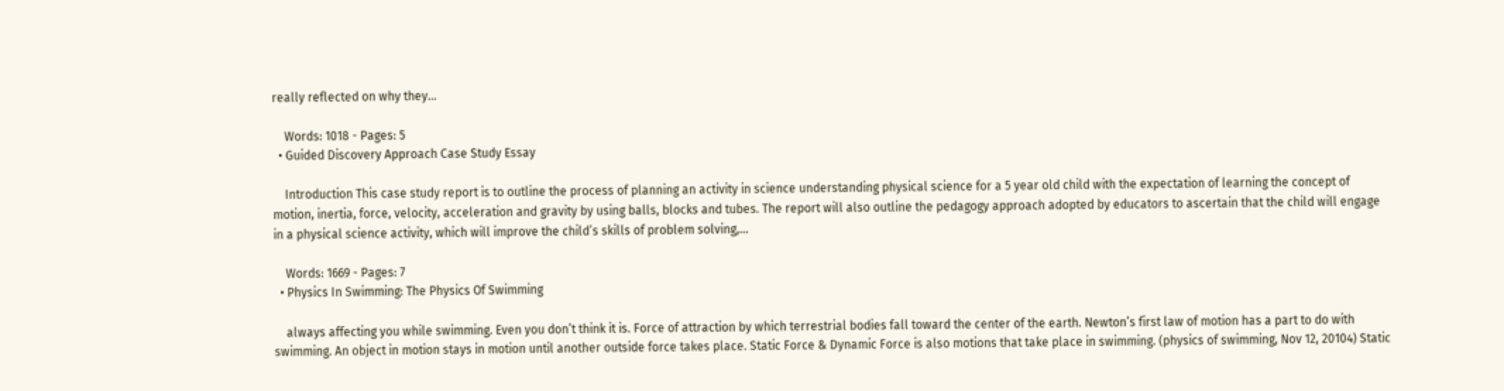really reflected on why they…

    Words: 1018 - Pages: 5
  • Guided Discovery Approach Case Study Essay

    Introduction This case study report is to outline the process of planning an activity in science understanding physical science for a 5 year old child with the expectation of learning the concept of motion, inertia, force, velocity, acceleration and gravity by using balls, blocks and tubes. The report will also outline the pedagogy approach adopted by educators to ascertain that the child will engage in a physical science activity, which will improve the child’s skills of problem solving,…

    Words: 1669 - Pages: 7
  • Physics In Swimming: The Physics Of Swimming

    always affecting you while swimming. Even you don’t think it is. Force of attraction by which terrestrial bodies fall toward the center of the earth. Newton’s first law of motion has a part to do with swimming. An object in motion stays in motion until another outside force takes place. Static Force & Dynamic Force is also motions that take place in swimming. (physics of swimming, Nov 12, 20104) Static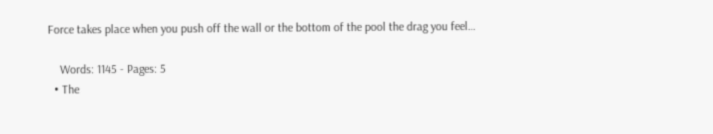Force takes place when you push off the wall or the bottom of the pool the drag you feel…

    Words: 1145 - Pages: 5
  • The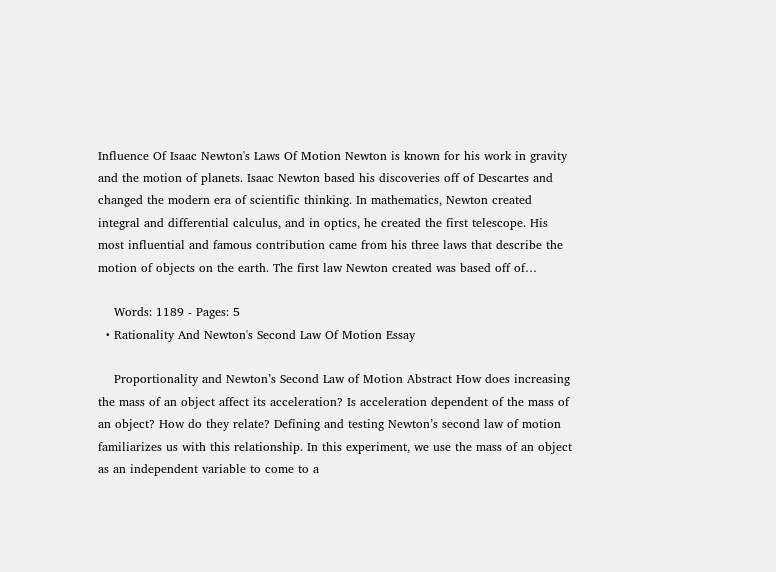Influence Of Isaac Newton's Laws Of Motion Newton is known for his work in gravity and the motion of planets. Isaac Newton based his discoveries off of Descartes and changed the modern era of scientific thinking. In mathematics, Newton created integral and differential calculus, and in optics, he created the first telescope. His most influential and famous contribution came from his three laws that describe the motion of objects on the earth. The first law Newton created was based off of…

    Words: 1189 - Pages: 5
  • Rationality And Newton's Second Law Of Motion Essay

    Proportionality and Newton’s Second Law of Motion Abstract How does increasing the mass of an object affect its acceleration? Is acceleration dependent of the mass of an object? How do they relate? Defining and testing Newton’s second law of motion familiarizes us with this relationship. In this experiment, we use the mass of an object as an independent variable to come to a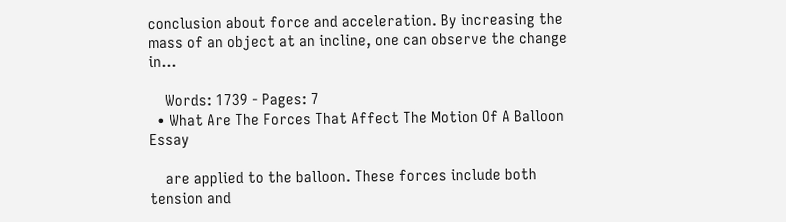conclusion about force and acceleration. By increasing the mass of an object at an incline, one can observe the change in…

    Words: 1739 - Pages: 7
  • What Are The Forces That Affect The Motion Of A Balloon Essay

    are applied to the balloon. These forces include both tension and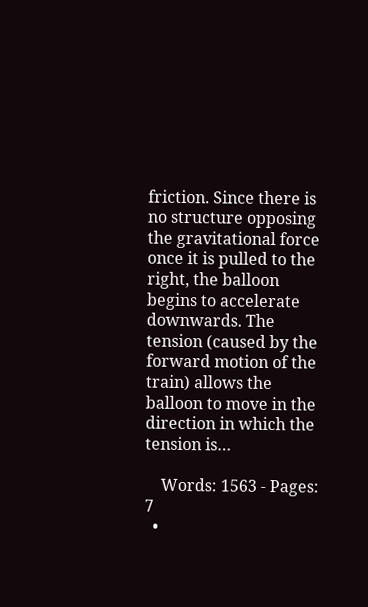friction. Since there is no structure opposing the gravitational force once it is pulled to the right, the balloon begins to accelerate downwards. The tension (caused by the forward motion of the train) allows the balloon to move in the direction in which the tension is…

    Words: 1563 - Pages: 7
  •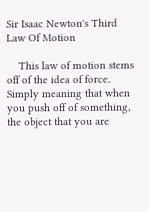Sir Isaac Newton's Third Law Of Motion

    This law of motion stems off of the idea of force. Simply meaning that when you push off of something, the object that you are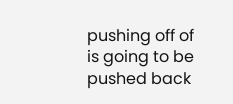pushing off of is going to be pushed back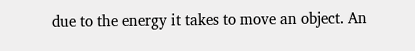due to the energy it takes to move an object. An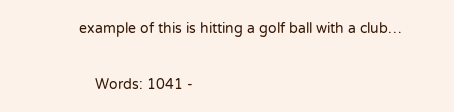example of this is hitting a golf ball with a club…

    Words: 1041 -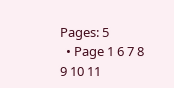Pages: 5
  • Page 1 6 7 8 9 10 11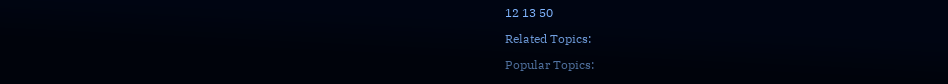12 13 50

Related Topics:

Popular Topics: